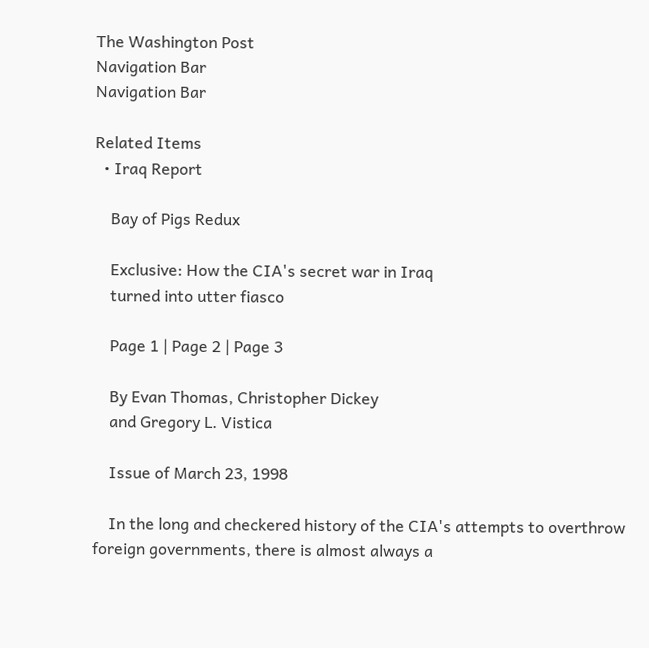The Washington Post
Navigation Bar
Navigation Bar

Related Items
  • Iraq Report

    Bay of Pigs Redux

    Exclusive: How the CIA's secret war in Iraq
    turned into utter fiasco

    Page 1 | Page 2 | Page 3

    By Evan Thomas, Christopher Dickey
    and Gregory L. Vistica

    Issue of March 23, 1998

    In the long and checkered history of the CIA's attempts to overthrow foreign governments, there is almost always a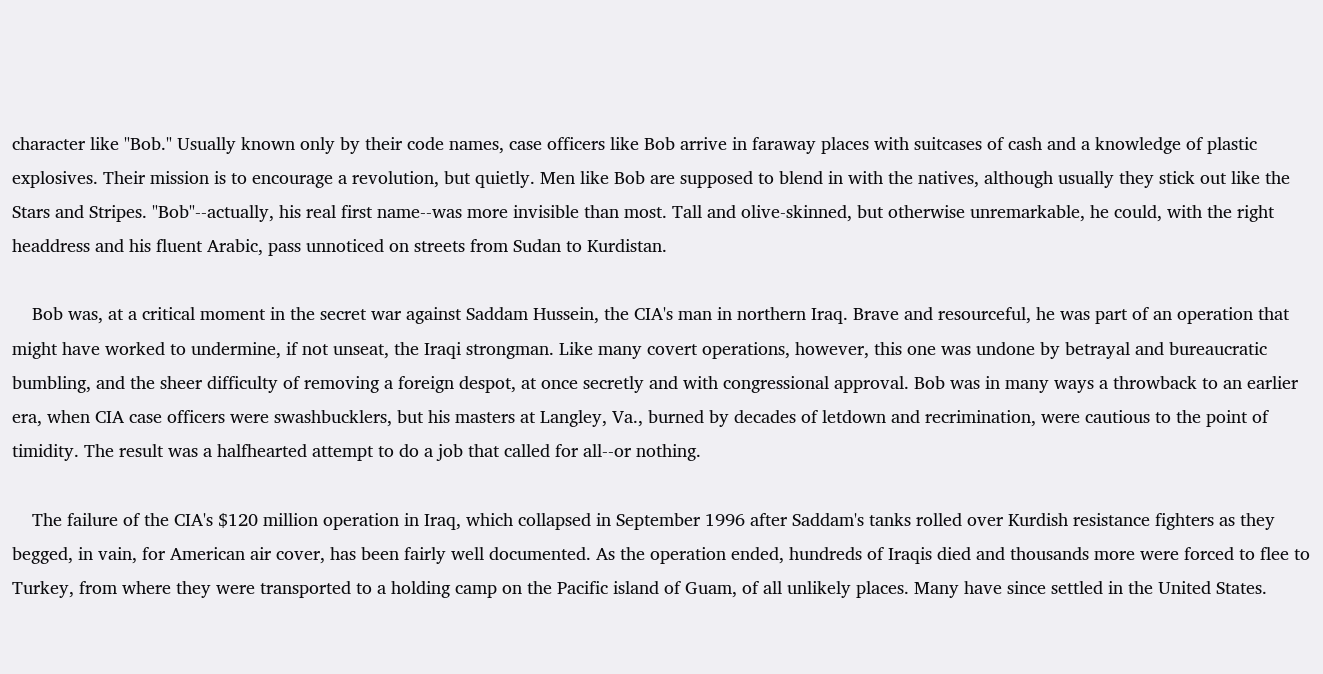character like "Bob." Usually known only by their code names, case officers like Bob arrive in faraway places with suitcases of cash and a knowledge of plastic explosives. Their mission is to encourage a revolution, but quietly. Men like Bob are supposed to blend in with the natives, although usually they stick out like the Stars and Stripes. "Bob"--actually, his real first name--was more invisible than most. Tall and olive-skinned, but otherwise unremarkable, he could, with the right headdress and his fluent Arabic, pass unnoticed on streets from Sudan to Kurdistan.

    Bob was, at a critical moment in the secret war against Saddam Hussein, the CIA's man in northern Iraq. Brave and resourceful, he was part of an operation that might have worked to undermine, if not unseat, the Iraqi strongman. Like many covert operations, however, this one was undone by betrayal and bureaucratic bumbling, and the sheer difficulty of removing a foreign despot, at once secretly and with congressional approval. Bob was in many ways a throwback to an earlier era, when CIA case officers were swashbucklers, but his masters at Langley, Va., burned by decades of letdown and recrimination, were cautious to the point of timidity. The result was a halfhearted attempt to do a job that called for all--or nothing.

    The failure of the CIA's $120 million operation in Iraq, which collapsed in September 1996 after Saddam's tanks rolled over Kurdish resistance fighters as they begged, in vain, for American air cover, has been fairly well documented. As the operation ended, hundreds of Iraqis died and thousands more were forced to flee to Turkey, from where they were transported to a holding camp on the Pacific island of Guam, of all unlikely places. Many have since settled in the United States.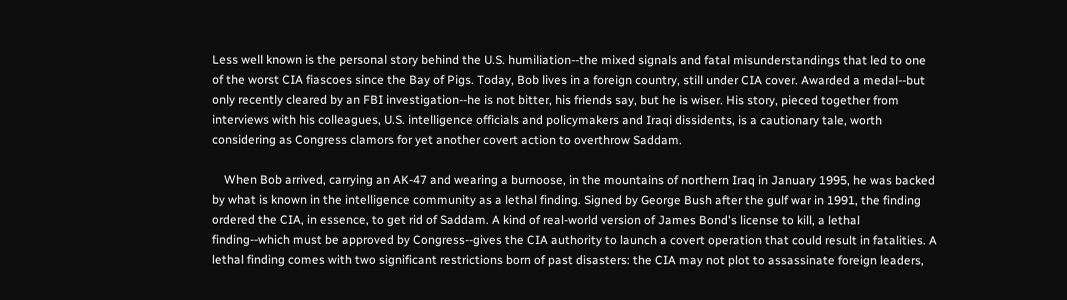Less well known is the personal story behind the U.S. humiliation--the mixed signals and fatal misunderstandings that led to one of the worst CIA fiascoes since the Bay of Pigs. Today, Bob lives in a foreign country, still under CIA cover. Awarded a medal--but only recently cleared by an FBI investigation--he is not bitter, his friends say, but he is wiser. His story, pieced together from interviews with his colleagues, U.S. intelligence officials and policymakers and Iraqi dissidents, is a cautionary tale, worth considering as Congress clamors for yet another covert action to overthrow Saddam.

    When Bob arrived, carrying an AK-47 and wearing a burnoose, in the mountains of northern Iraq in January 1995, he was backed by what is known in the intelligence community as a lethal finding. Signed by George Bush after the gulf war in 1991, the finding ordered the CIA, in essence, to get rid of Saddam. A kind of real-world version of James Bond's license to kill, a lethal finding--which must be approved by Congress--gives the CIA authority to launch a covert operation that could result in fatalities. A lethal finding comes with two significant restrictions born of past disasters: the CIA may not plot to assassinate foreign leaders,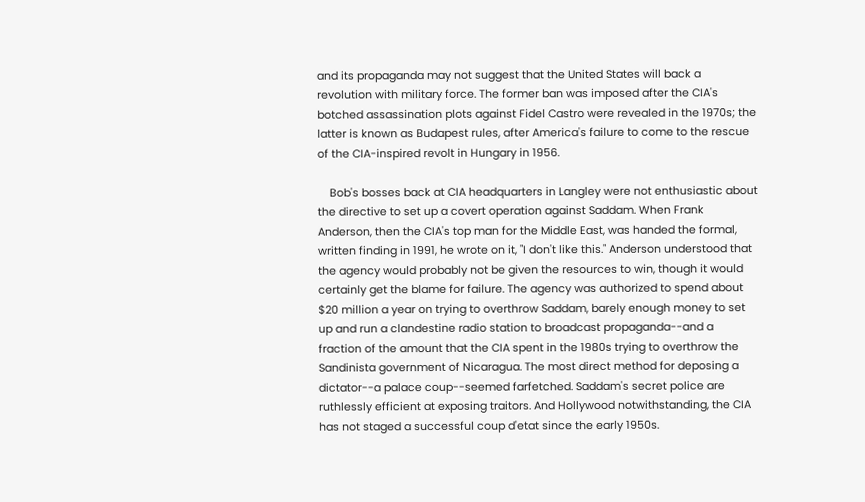and its propaganda may not suggest that the United States will back a revolution with military force. The former ban was imposed after the CIA's botched assassination plots against Fidel Castro were revealed in the 1970s; the latter is known as Budapest rules, after America's failure to come to the rescue of the CIA-inspired revolt in Hungary in 1956.

    Bob's bosses back at CIA headquarters in Langley were not enthusiastic about the directive to set up a covert operation against Saddam. When Frank Anderson, then the CIA's top man for the Middle East, was handed the formal, written finding in 1991, he wrote on it, "I don't like this." Anderson understood that the agency would probably not be given the resources to win, though it would certainly get the blame for failure. The agency was authorized to spend about $20 million a year on trying to overthrow Saddam, barely enough money to set up and run a clandestine radio station to broadcast propaganda--and a fraction of the amount that the CIA spent in the 1980s trying to overthrow the Sandinista government of Nicaragua. The most direct method for deposing a dictator--a palace coup--seemed farfetched. Saddam's secret police are ruthlessly efficient at exposing traitors. And Hollywood notwithstanding, the CIA has not staged a successful coup d'etat since the early 1950s.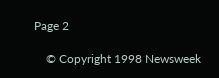Page 2

    © Copyright 1998 Newsweek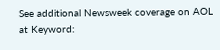See additional Newsweek coverage on AOL at Keyword: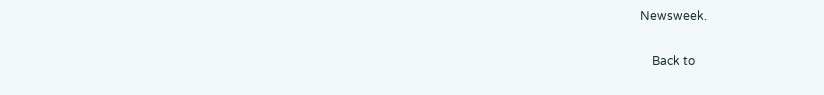Newsweek.

    Back to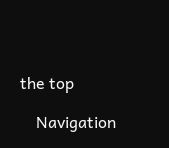the top

    Navigation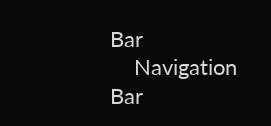Bar
    Navigation Bar